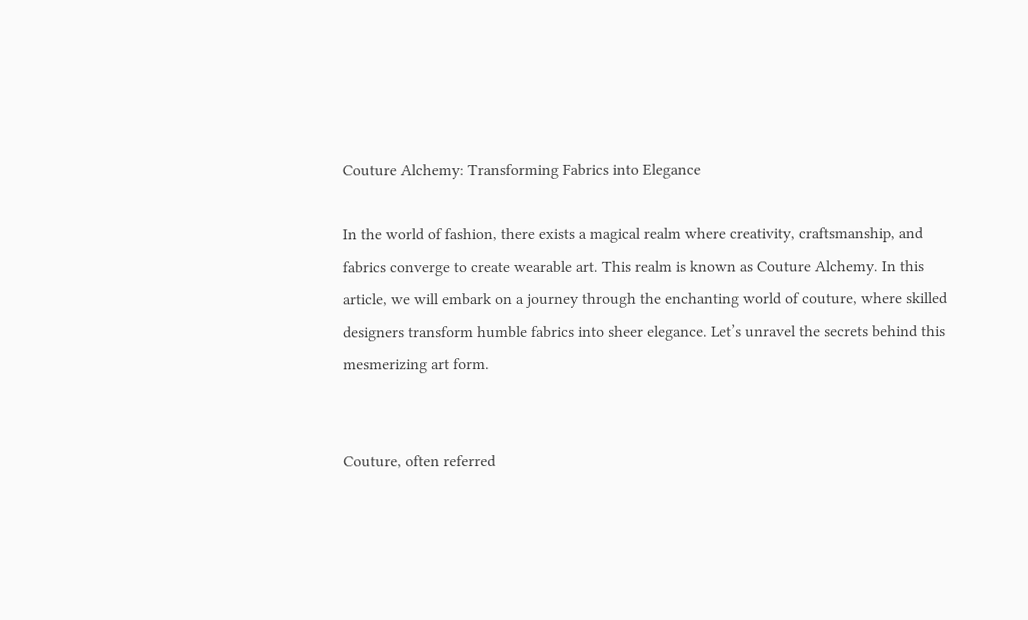Couture Alchemy: Transforming Fabrics into Elegance

In the world of fashion, there exists a magical realm where creativity, craftsmanship, and fabrics converge to create wearable art. This realm is known as Couture Alchemy. In this article, we will embark on a journey through the enchanting world of couture, where skilled designers transform humble fabrics into sheer elegance. Let’s unravel the secrets behind this mesmerizing art form.


Couture, often referred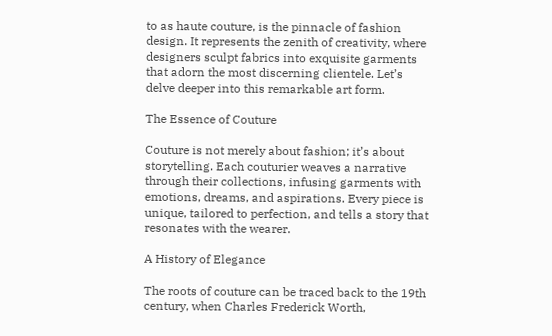to as haute couture, is the pinnacle of fashion design. It represents the zenith of creativity, where designers sculpt fabrics into exquisite garments that adorn the most discerning clientele. Let’s delve deeper into this remarkable art form.

The Essence of Couture

Couture is not merely about fashion; it’s about storytelling. Each couturier weaves a narrative through their collections, infusing garments with emotions, dreams, and aspirations. Every piece is unique, tailored to perfection, and tells a story that resonates with the wearer.

A History of Elegance

The roots of couture can be traced back to the 19th century, when Charles Frederick Worth,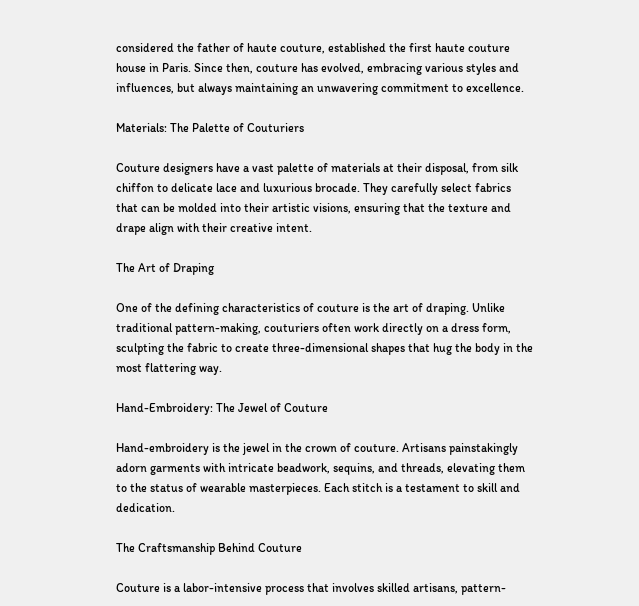considered the father of haute couture, established the first haute couture house in Paris. Since then, couture has evolved, embracing various styles and influences, but always maintaining an unwavering commitment to excellence.

Materials: The Palette of Couturiers

Couture designers have a vast palette of materials at their disposal, from silk chiffon to delicate lace and luxurious brocade. They carefully select fabrics that can be molded into their artistic visions, ensuring that the texture and drape align with their creative intent.

The Art of Draping

One of the defining characteristics of couture is the art of draping. Unlike traditional pattern-making, couturiers often work directly on a dress form, sculpting the fabric to create three-dimensional shapes that hug the body in the most flattering way.

Hand-Embroidery: The Jewel of Couture

Hand-embroidery is the jewel in the crown of couture. Artisans painstakingly adorn garments with intricate beadwork, sequins, and threads, elevating them to the status of wearable masterpieces. Each stitch is a testament to skill and dedication.

The Craftsmanship Behind Couture

Couture is a labor-intensive process that involves skilled artisans, pattern-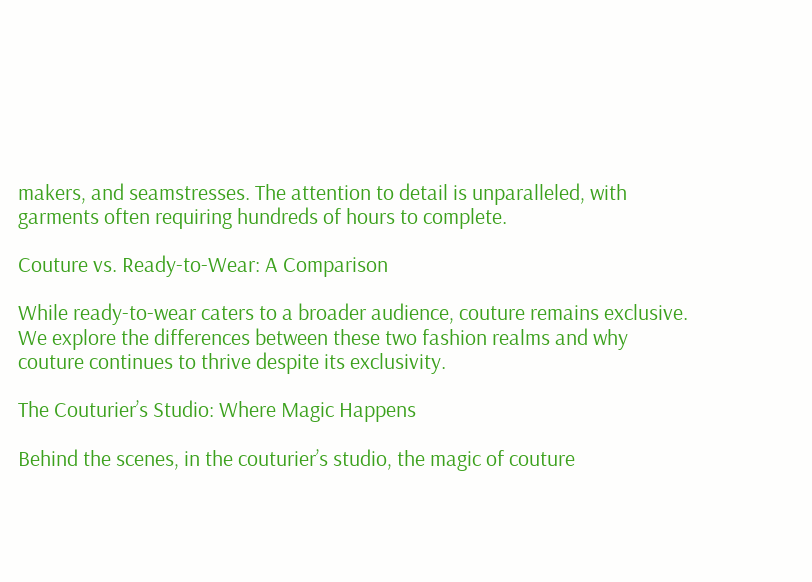makers, and seamstresses. The attention to detail is unparalleled, with garments often requiring hundreds of hours to complete.

Couture vs. Ready-to-Wear: A Comparison

While ready-to-wear caters to a broader audience, couture remains exclusive. We explore the differences between these two fashion realms and why couture continues to thrive despite its exclusivity.

The Couturier’s Studio: Where Magic Happens

Behind the scenes, in the couturier’s studio, the magic of couture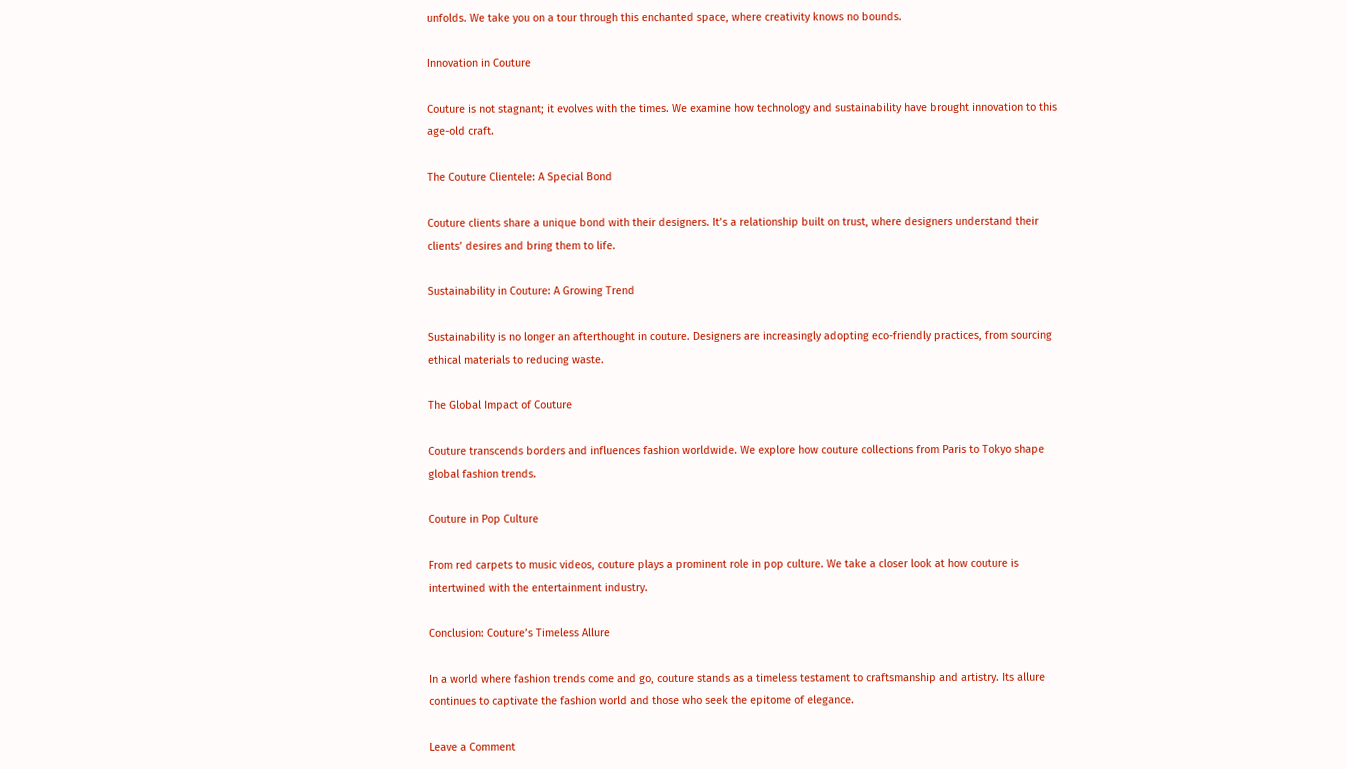unfolds. We take you on a tour through this enchanted space, where creativity knows no bounds.

Innovation in Couture

Couture is not stagnant; it evolves with the times. We examine how technology and sustainability have brought innovation to this age-old craft.

The Couture Clientele: A Special Bond

Couture clients share a unique bond with their designers. It’s a relationship built on trust, where designers understand their clients’ desires and bring them to life.

Sustainability in Couture: A Growing Trend

Sustainability is no longer an afterthought in couture. Designers are increasingly adopting eco-friendly practices, from sourcing ethical materials to reducing waste.

The Global Impact of Couture

Couture transcends borders and influences fashion worldwide. We explore how couture collections from Paris to Tokyo shape global fashion trends.

Couture in Pop Culture

From red carpets to music videos, couture plays a prominent role in pop culture. We take a closer look at how couture is intertwined with the entertainment industry.

Conclusion: Couture’s Timeless Allure

In a world where fashion trends come and go, couture stands as a timeless testament to craftsmanship and artistry. Its allure continues to captivate the fashion world and those who seek the epitome of elegance.

Leave a Comment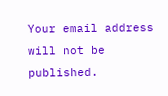Your email address will not be published.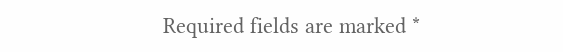Required fields are marked *